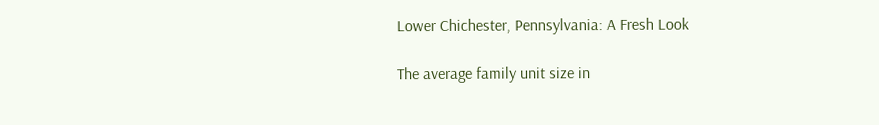Lower Chichester, Pennsylvania: A Fresh Look

The average family unit size in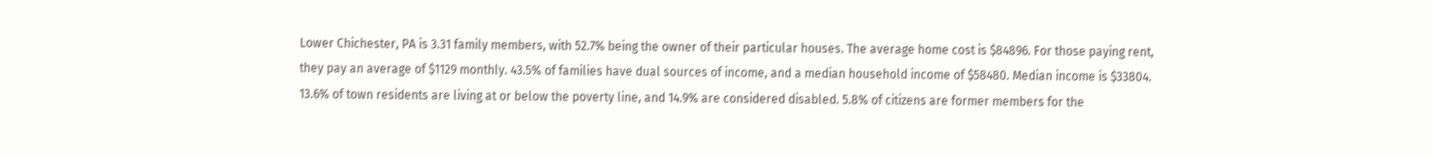Lower Chichester, PA is 3.31 family members, with 52.7% being the owner of their particular houses. The average home cost is $84896. For those paying rent, they pay an average of $1129 monthly. 43.5% of families have dual sources of income, and a median household income of $58480. Median income is $33804. 13.6% of town residents are living at or below the poverty line, and 14.9% are considered disabled. 5.8% of citizens are former members for the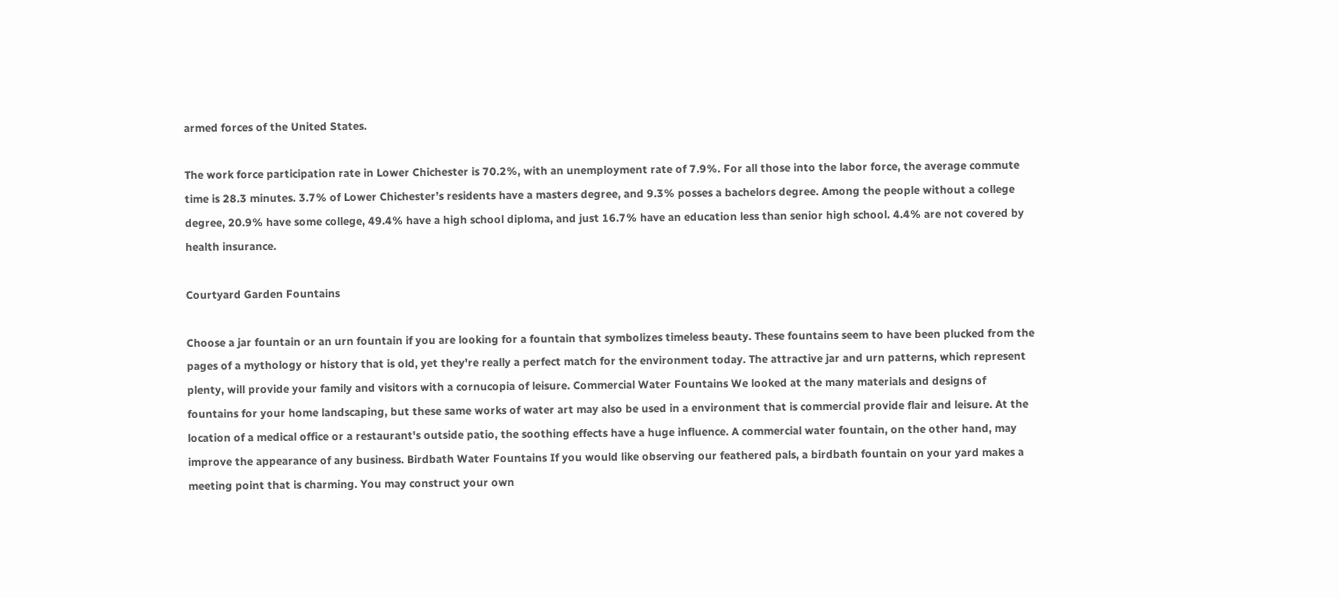armed forces of the United States.

The work force participation rate in Lower Chichester is 70.2%, with an unemployment rate of 7.9%. For all those into the labor force, the average commute time is 28.3 minutes. 3.7% of Lower Chichester’s residents have a masters degree, and 9.3% posses a bachelors degree. Among the people without a college degree, 20.9% have some college, 49.4% have a high school diploma, and just 16.7% have an education less than senior high school. 4.4% are not covered by health insurance.

Courtyard Garden Fountains

Choose a jar fountain or an urn fountain if you are looking for a fountain that symbolizes timeless beauty. These fountains seem to have been plucked from the pages of a mythology or history that is old, yet they're really a perfect match for the environment today. The attractive jar and urn patterns, which represent plenty, will provide your family and visitors with a cornucopia of leisure. Commercial Water Fountains We looked at the many materials and designs of fountains for your home landscaping, but these same works of water art may also be used in a environment that is commercial provide flair and leisure. At the location of a medical office or a restaurant's outside patio, the soothing effects have a huge influence. A commercial water fountain, on the other hand, may improve the appearance of any business. Birdbath Water Fountains If you would like observing our feathered pals, a birdbath fountain on your yard makes a meeting point that is charming. You may construct your own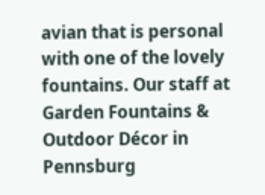avian that is personal with one of the lovely fountains. Our staff at Garden Fountains & Outdoor Décor in Pennsburg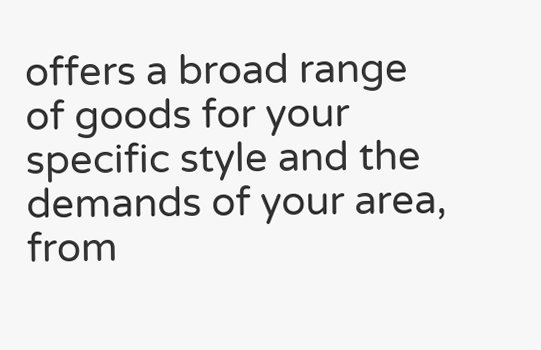offers a broad range of goods for your specific style and the demands of your area, from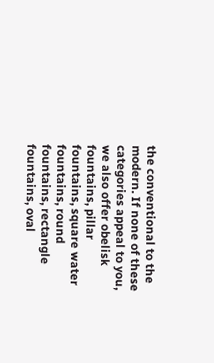the conventional to the modern. If none of these categories appeal to you, we also offer obelisk fountains, pillar fountains, square water fountains, round fountains, rectangle fountains, oval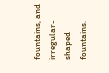fountains, and irregular-shaped fountains.